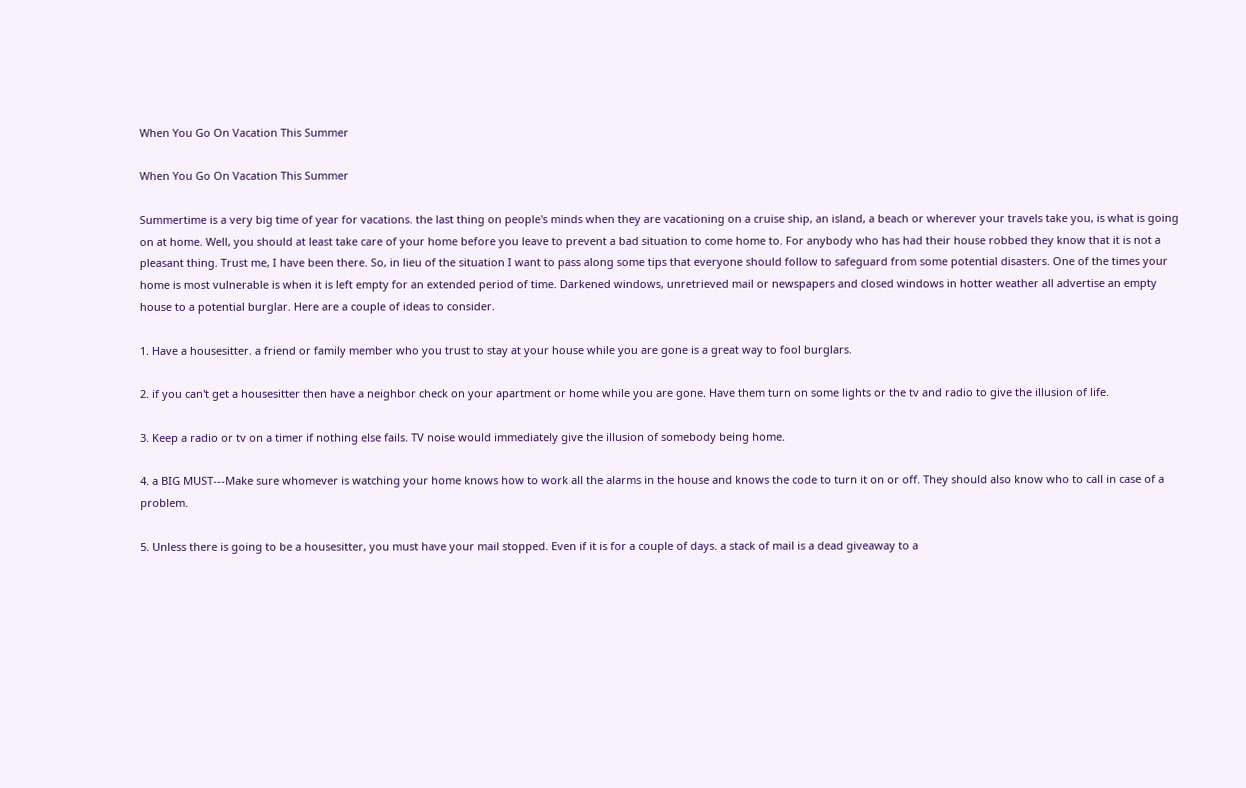When You Go On Vacation This Summer

When You Go On Vacation This Summer

Summertime is a very big time of year for vacations. the last thing on people's minds when they are vacationing on a cruise ship, an island, a beach or wherever your travels take you, is what is going on at home. Well, you should at least take care of your home before you leave to prevent a bad situation to come home to. For anybody who has had their house robbed they know that it is not a pleasant thing. Trust me, I have been there. So, in lieu of the situation I want to pass along some tips that everyone should follow to safeguard from some potential disasters. One of the times your home is most vulnerable is when it is left empty for an extended period of time. Darkened windows, unretrieved mail or newspapers and closed windows in hotter weather all advertise an empty house to a potential burglar. Here are a couple of ideas to consider.

1. Have a housesitter. a friend or family member who you trust to stay at your house while you are gone is a great way to fool burglars.

2. if you can't get a housesitter then have a neighbor check on your apartment or home while you are gone. Have them turn on some lights or the tv and radio to give the illusion of life.

3. Keep a radio or tv on a timer if nothing else fails. TV noise would immediately give the illusion of somebody being home.

4. a BIG MUST---Make sure whomever is watching your home knows how to work all the alarms in the house and knows the code to turn it on or off. They should also know who to call in case of a problem.

5. Unless there is going to be a housesitter, you must have your mail stopped. Even if it is for a couple of days. a stack of mail is a dead giveaway to a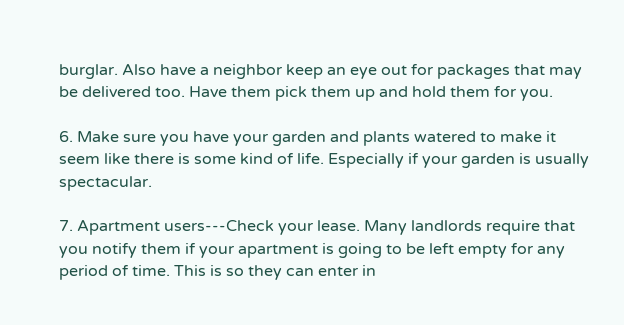burglar. Also have a neighbor keep an eye out for packages that may be delivered too. Have them pick them up and hold them for you.

6. Make sure you have your garden and plants watered to make it seem like there is some kind of life. Especially if your garden is usually spectacular.

7. Apartment users---Check your lease. Many landlords require that you notify them if your apartment is going to be left empty for any period of time. This is so they can enter in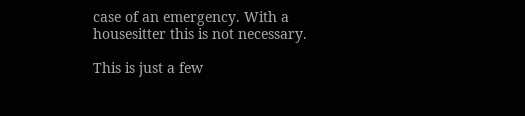case of an emergency. With a housesitter this is not necessary.

This is just a few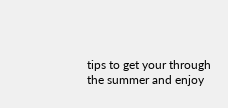tips to get your through the summer and enjoy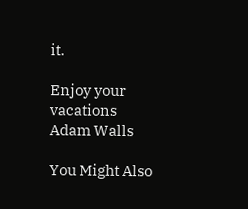it.

Enjoy your vacations
Adam Walls

You Might Also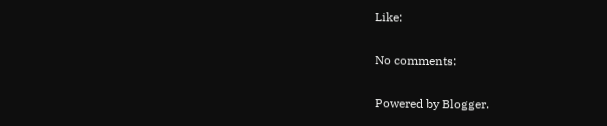Like:

No comments:

Powered by Blogger.